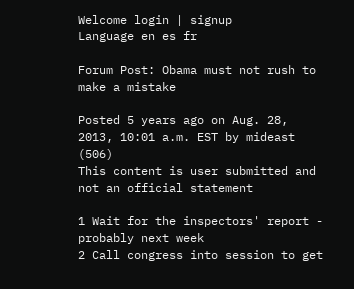Welcome login | signup
Language en es fr

Forum Post: Obama must not rush to make a mistake

Posted 5 years ago on Aug. 28, 2013, 10:01 a.m. EST by mideast (506)
This content is user submitted and not an official statement

1 Wait for the inspectors' report - probably next week
2 Call congress into session to get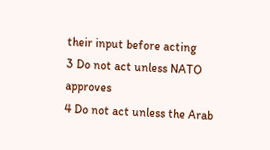their input before acting
3 Do not act unless NATO approves
4 Do not act unless the Arab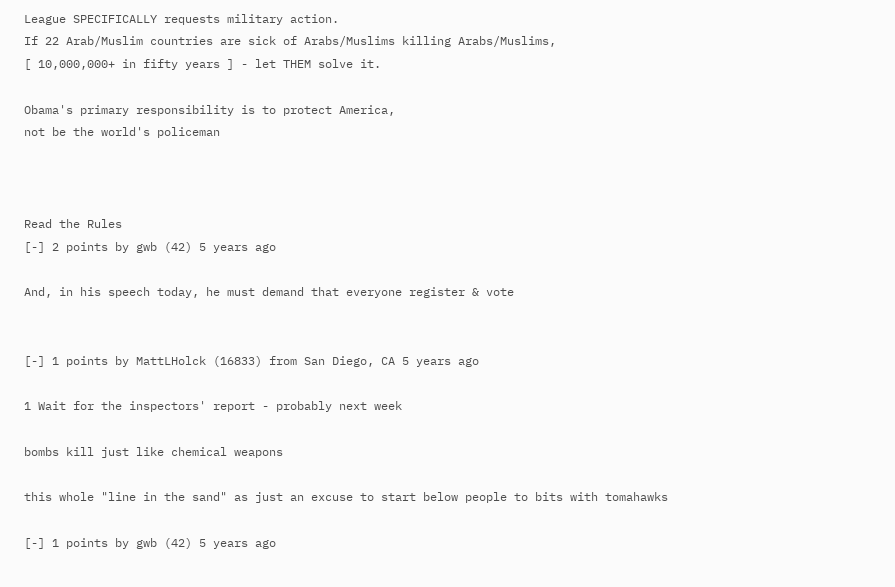League SPECIFICALLY requests military action.
If 22 Arab/Muslim countries are sick of Arabs/Muslims killing Arabs/Muslims,
[ 10,000,000+ in fifty years ] - let THEM solve it.

Obama's primary responsibility is to protect America,
not be the world's policeman



Read the Rules
[-] 2 points by gwb (42) 5 years ago

And, in his speech today, he must demand that everyone register & vote


[-] 1 points by MattLHolck (16833) from San Diego, CA 5 years ago

1 Wait for the inspectors' report - probably next week

bombs kill just like chemical weapons

this whole "line in the sand" as just an excuse to start below people to bits with tomahawks

[-] 1 points by gwb (42) 5 years ago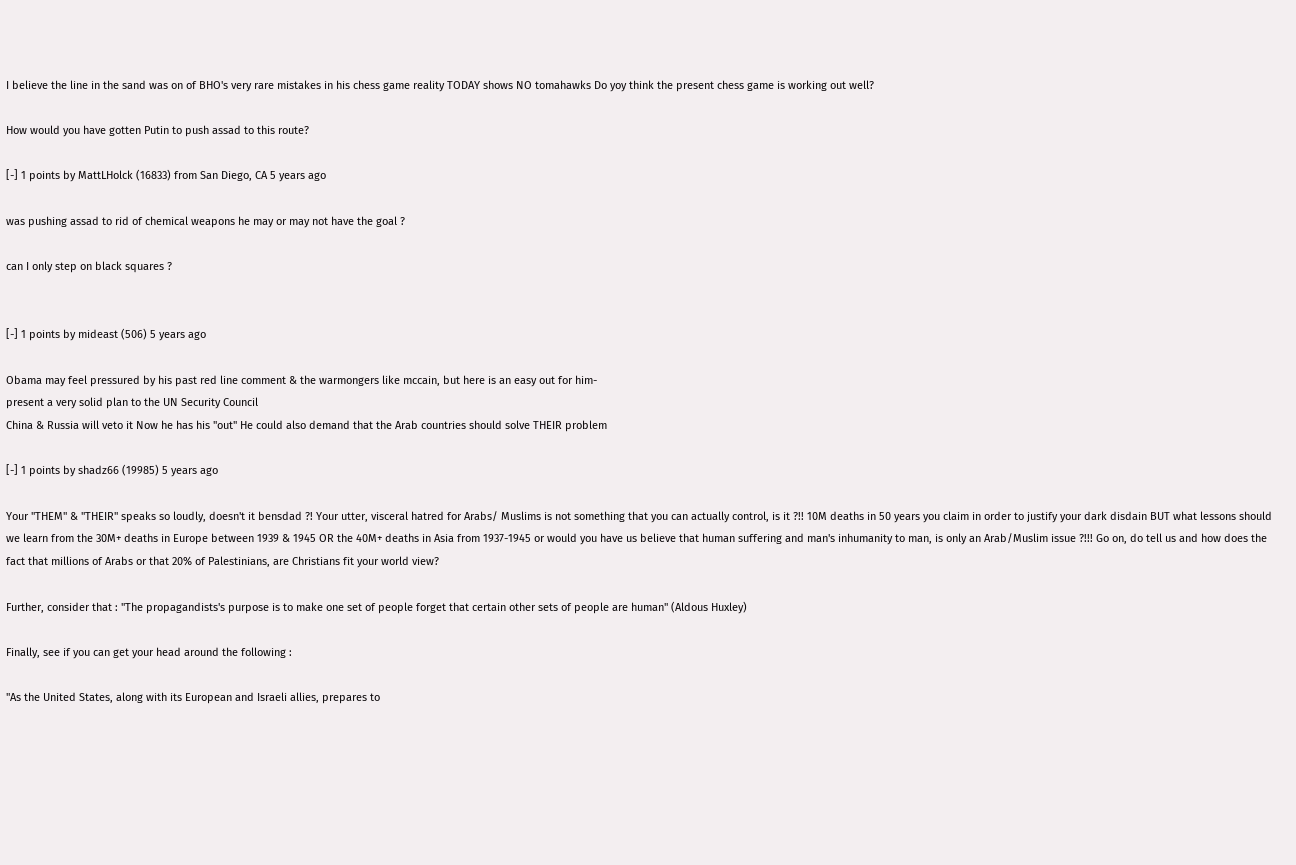I believe the line in the sand was on of BHO's very rare mistakes in his chess game reality TODAY shows NO tomahawks Do yoy think the present chess game is working out well?

How would you have gotten Putin to push assad to this route?

[-] 1 points by MattLHolck (16833) from San Diego, CA 5 years ago

was pushing assad to rid of chemical weapons he may or may not have the goal ?

can I only step on black squares ?


[-] 1 points by mideast (506) 5 years ago

Obama may feel pressured by his past red line comment & the warmongers like mccain, but here is an easy out for him-
present a very solid plan to the UN Security Council
China & Russia will veto it Now he has his "out" He could also demand that the Arab countries should solve THEIR problem

[-] 1 points by shadz66 (19985) 5 years ago

Your ''THEM'' & ''THEIR'' speaks so loudly, doesn't it bensdad ?! Your utter, visceral hatred for Arabs/ Muslims is not something that you can actually control, is it ?!! 10M deaths in 50 years you claim in order to justify your dark disdain BUT what lessons should we learn from the 30M+ deaths in Europe between 1939 & 1945 OR the 40M+ deaths in Asia from 1937-1945 or would you have us believe that human suffering and man's inhumanity to man, is only an Arab/Muslim issue ?!!! Go on, do tell us and how does the fact that millions of Arabs or that 20% of Palestinians, are Christians fit your world view?

Further, consider that : ''The propagandists's purpose is to make one set of people forget that certain other sets of people are human'' (Aldous Huxley)

Finally, see if you can get your head around the following :

''As the United States, along with its European and Israeli allies, prepares to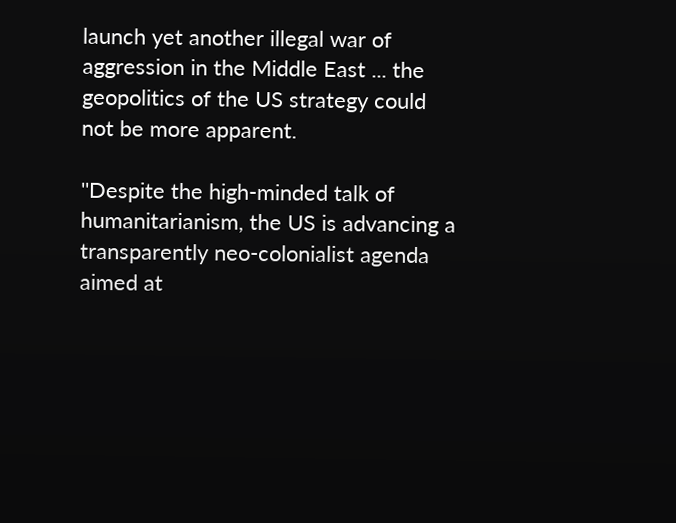launch yet another illegal war of aggression in the Middle East ... the geopolitics of the US strategy could not be more apparent.

''Despite the high-minded talk of humanitarianism, the US is advancing a transparently neo-colonialist agenda aimed at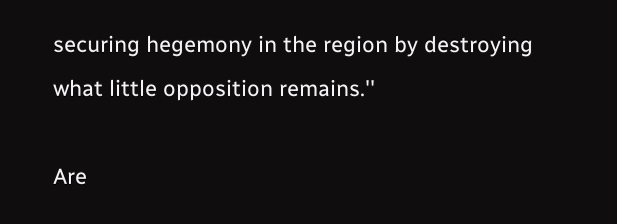securing hegemony in the region by destroying what little opposition remains.''

Are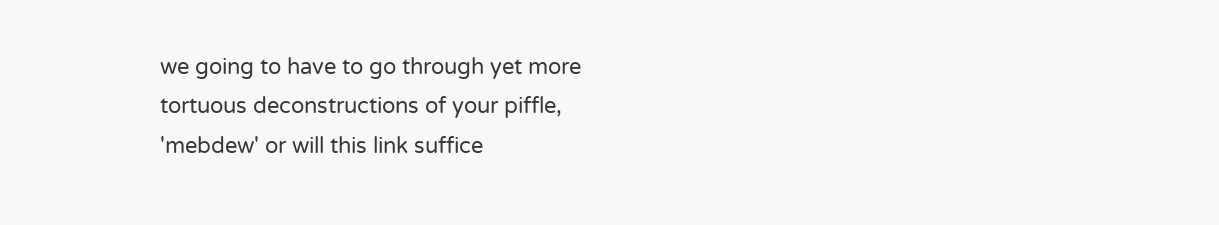we going to have to go through yet more tortuous deconstructions of your piffle, 'mebdew' or will this link suffice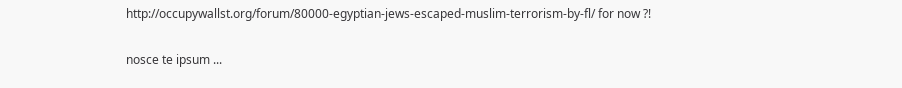http://occupywallst.org/forum/80000-egyptian-jews-escaped-muslim-terrorism-by-fl/ for now ?!

nosce te ipsum ...